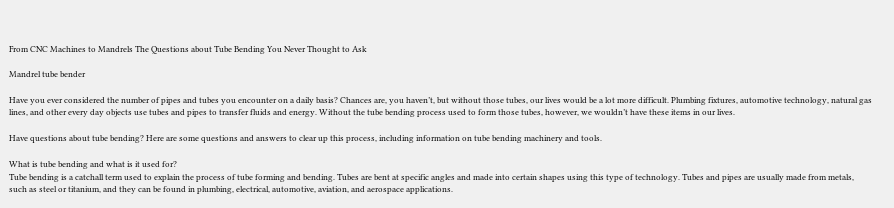From CNC Machines to Mandrels The Questions about Tube Bending You Never Thought to Ask

Mandrel tube bender

Have you ever considered the number of pipes and tubes you encounter on a daily basis? Chances are, you haven’t, but without those tubes, our lives would be a lot more difficult. Plumbing fixtures, automotive technology, natural gas lines, and other every day objects use tubes and pipes to transfer fluids and energy. Without the tube bending process used to form those tubes, however, we wouldn’t have these items in our lives.

Have questions about tube bending? Here are some questions and answers to clear up this process, including information on tube bending machinery and tools.

What is tube bending and what is it used for?
Tube bending is a catchall term used to explain the process of tube forming and bending. Tubes are bent at specific angles and made into certain shapes using this type of technology. Tubes and pipes are usually made from metals, such as steel or titanium, and they can be found in plumbing, electrical, automotive, aviation, and aerospace applications.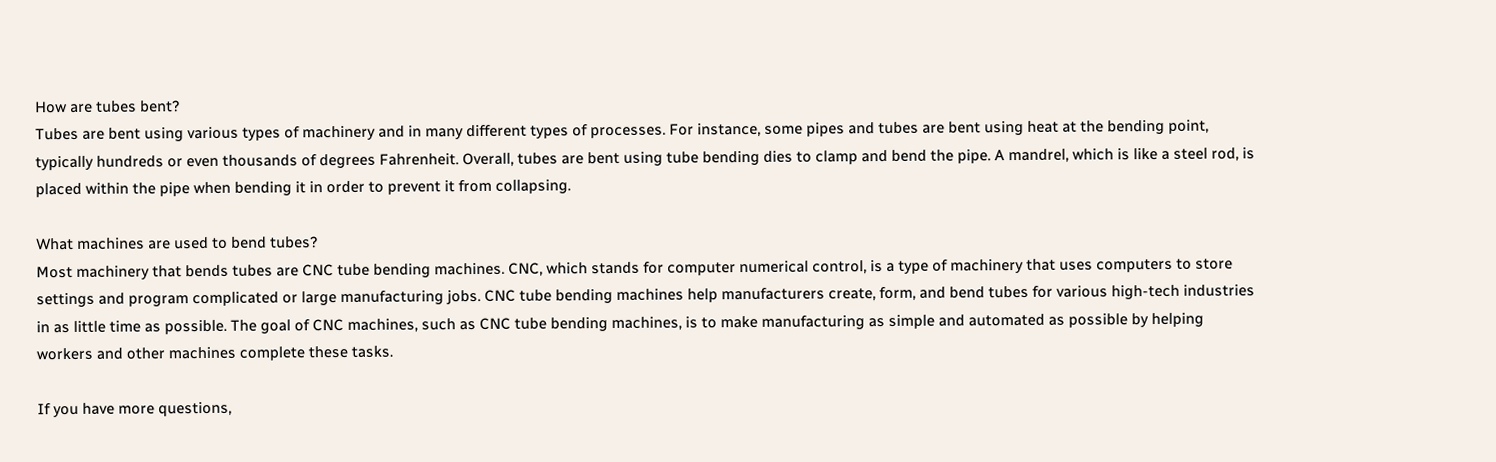How are tubes bent?
Tubes are bent using various types of machinery and in many different types of processes. For instance, some pipes and tubes are bent using heat at the bending point, typically hundreds or even thousands of degrees Fahrenheit. Overall, tubes are bent using tube bending dies to clamp and bend the pipe. A mandrel, which is like a steel rod, is placed within the pipe when bending it in order to prevent it from collapsing.

What machines are used to bend tubes?
Most machinery that bends tubes are CNC tube bending machines. CNC, which stands for computer numerical control, is a type of machinery that uses computers to store settings and program complicated or large manufacturing jobs. CNC tube bending machines help manufacturers create, form, and bend tubes for various high-tech industries in as little time as possible. The goal of CNC machines, such as CNC tube bending machines, is to make manufacturing as simple and automated as possible by helping workers and other machines complete these tasks.

If you have more questions,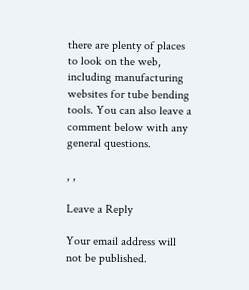there are plenty of places to look on the web, including manufacturing websites for tube bending tools. You can also leave a comment below with any general questions.

, ,

Leave a Reply

Your email address will not be published.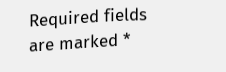Required fields are marked *